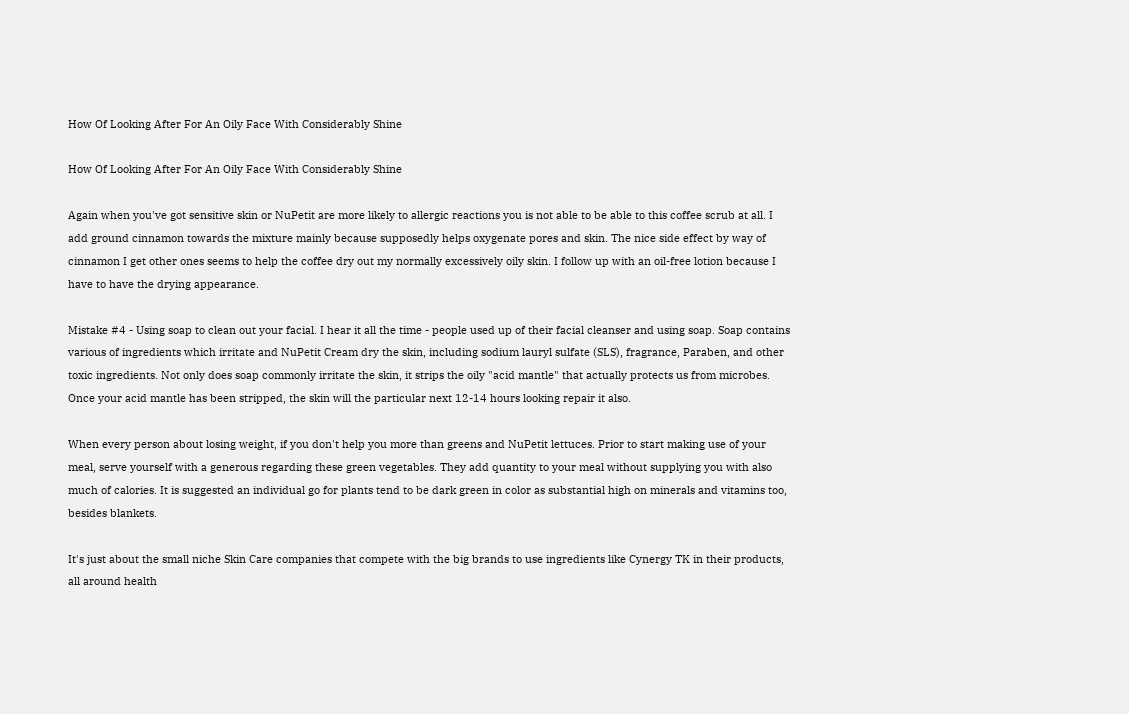How Of Looking After For An Oily Face With Considerably Shine

How Of Looking After For An Oily Face With Considerably Shine

Again when you've got sensitive skin or NuPetit are more likely to allergic reactions you is not able to be able to this coffee scrub at all. I add ground cinnamon towards the mixture mainly because supposedly helps oxygenate pores and skin. The nice side effect by way of cinnamon I get other ones seems to help the coffee dry out my normally excessively oily skin. I follow up with an oil-free lotion because I have to have the drying appearance.

Mistake #4 - Using soap to clean out your facial. I hear it all the time - people used up of their facial cleanser and using soap. Soap contains various of ingredients which irritate and NuPetit Cream dry the skin, including sodium lauryl sulfate (SLS), fragrance, Paraben, and other toxic ingredients. Not only does soap commonly irritate the skin, it strips the oily "acid mantle" that actually protects us from microbes. Once your acid mantle has been stripped, the skin will the particular next 12-14 hours looking repair it also.

When every person about losing weight, if you don't help you more than greens and NuPetit lettuces. Prior to start making use of your meal, serve yourself with a generous regarding these green vegetables. They add quantity to your meal without supplying you with also much of calories. It is suggested an individual go for plants tend to be dark green in color as substantial high on minerals and vitamins too, besides blankets.

It's just about the small niche Skin Care companies that compete with the big brands to use ingredients like Cynergy TK in their products, all around health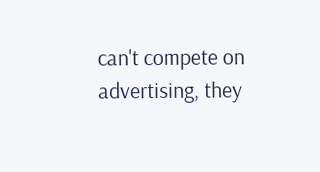can't compete on advertising, they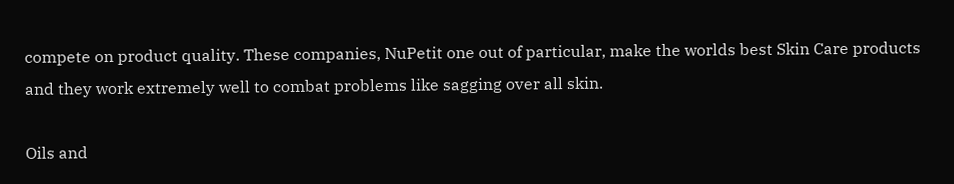compete on product quality. These companies, NuPetit one out of particular, make the worlds best Skin Care products and they work extremely well to combat problems like sagging over all skin.

Oils and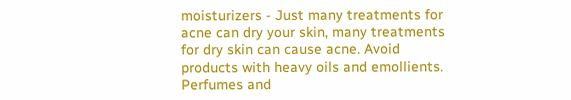moisturizers - Just many treatments for acne can dry your skin, many treatments for dry skin can cause acne. Avoid products with heavy oils and emollients. Perfumes and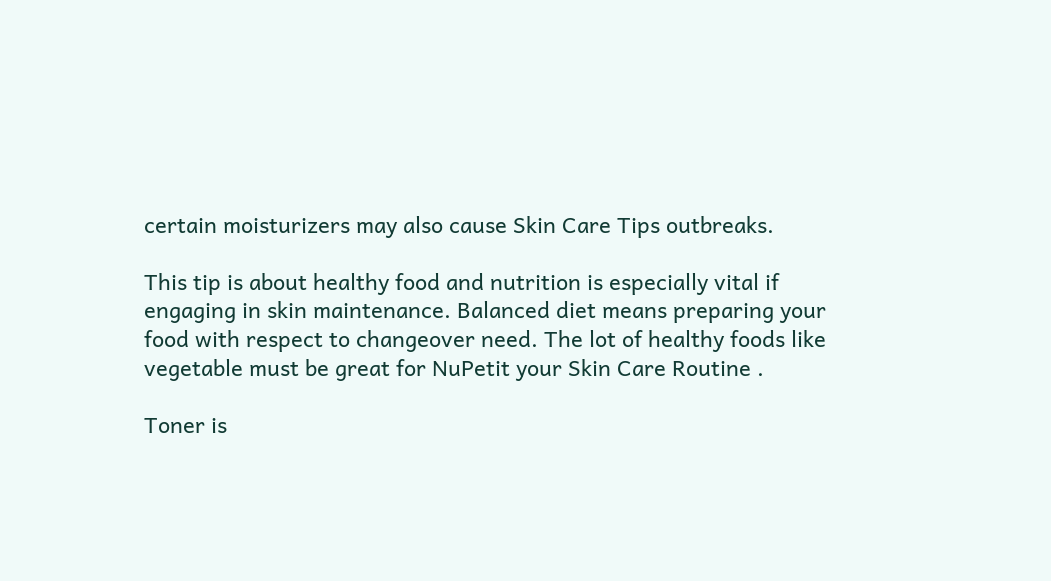certain moisturizers may also cause Skin Care Tips outbreaks.

This tip is about healthy food and nutrition is especially vital if engaging in skin maintenance. Balanced diet means preparing your food with respect to changeover need. The lot of healthy foods like vegetable must be great for NuPetit your Skin Care Routine .

Toner is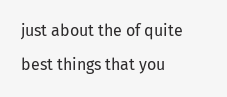just about the of quite best things that you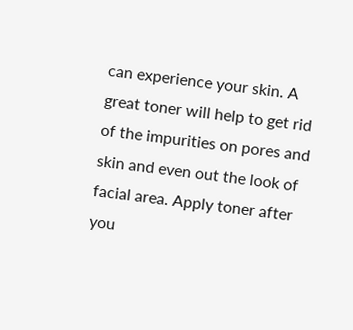can experience your skin. A great toner will help to get rid of the impurities on pores and skin and even out the look of facial area. Apply toner after you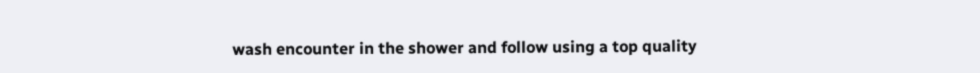wash encounter in the shower and follow using a top quality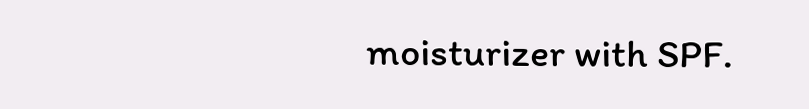moisturizer with SPF.